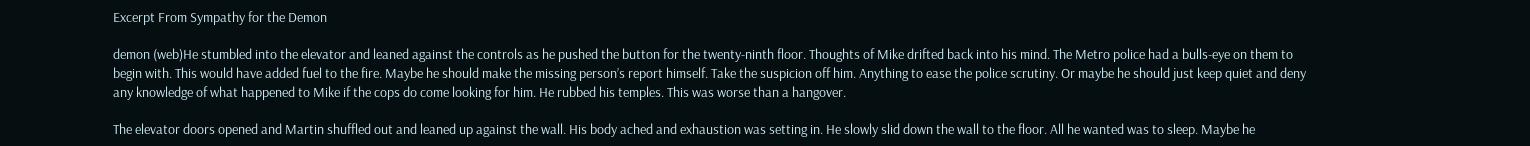Excerpt From Sympathy for the Demon

demon (web)He stumbled into the elevator and leaned against the controls as he pushed the button for the twenty-ninth floor. Thoughts of Mike drifted back into his mind. The Metro police had a bulls-eye on them to begin with. This would have added fuel to the fire. Maybe he should make the missing person’s report himself. Take the suspicion off him. Anything to ease the police scrutiny. Or maybe he should just keep quiet and deny any knowledge of what happened to Mike if the cops do come looking for him. He rubbed his temples. This was worse than a hangover.

The elevator doors opened and Martin shuffled out and leaned up against the wall. His body ached and exhaustion was setting in. He slowly slid down the wall to the floor. All he wanted was to sleep. Maybe he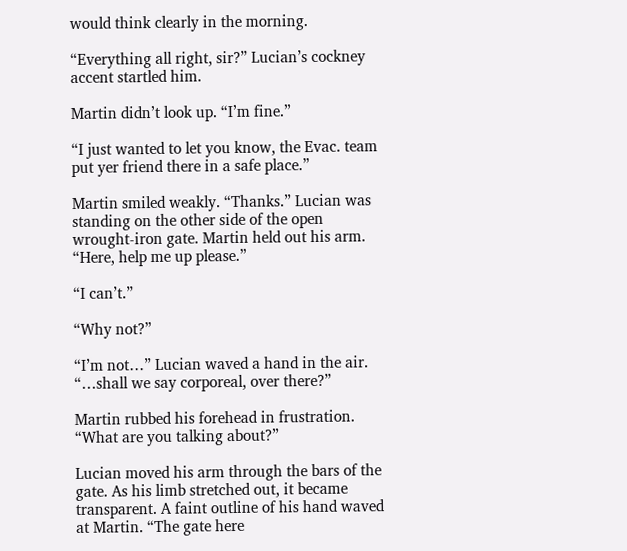would think clearly in the morning.

“Everything all right, sir?” Lucian’s cockney accent startled him.

Martin didn’t look up. “I’m fine.”

“I just wanted to let you know, the Evac. team put yer friend there in a safe place.”

Martin smiled weakly. “Thanks.” Lucian was standing on the other side of the open wrought-iron gate. Martin held out his arm. “Here, help me up please.”

“I can’t.”

“Why not?”

“I’m not…” Lucian waved a hand in the air. “…shall we say corporeal, over there?”

Martin rubbed his forehead in frustration. “What are you talking about?”

Lucian moved his arm through the bars of the gate. As his limb stretched out, it became transparent. A faint outline of his hand waved at Martin. “The gate here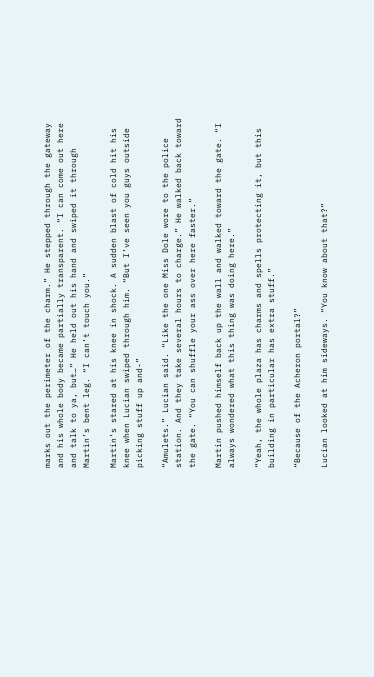marks out the perimeter of the charm.” He stepped through the gateway and his whole body became partially transparent. “I can come out here and talk to ya, but…” He held out his hand and swiped it through Martin’s bent leg. “I can’t touch you.”

Martin’s stared at his knee in shock. A sudden blast of cold hit his knee when Lucian swiped through him. “But I’ve seen you guys outside picking stuff up and-”

“Amulets.” Lucian said. “Like the one Miss Dole wore to the police station. And they take several hours to charge.” He walked back toward the gate. “You can shuffle your ass over here faster.”

Martin pushed himself back up the wall and walked toward the gate. “I always wondered what this thing was doing here.”

“Yeah, the whole plaza has charms and spells protecting it, but this building in particular has extra stuff.”

“Because of the Acheron portal?”

Lucian looked at him sideways. “You know about that?”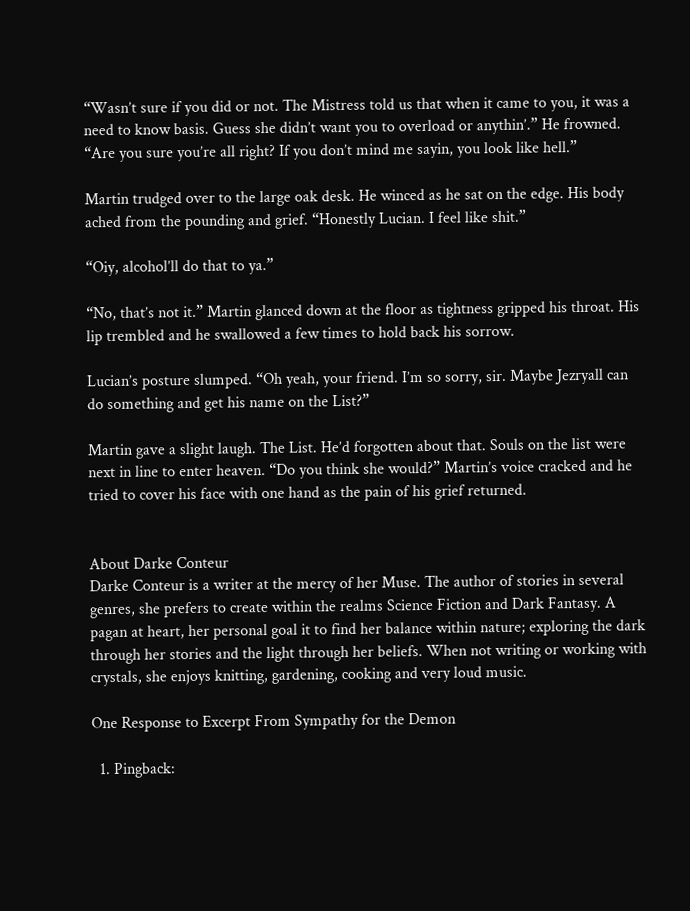“Wasn’t sure if you did or not. The Mistress told us that when it came to you, it was a need to know basis. Guess she didn’t want you to overload or anythin’.” He frowned. “Are you sure you’re all right? If you don’t mind me sayin, you look like hell.”

Martin trudged over to the large oak desk. He winced as he sat on the edge. His body ached from the pounding and grief. “Honestly Lucian. I feel like shit.”

“Oiy, alcohol’ll do that to ya.”

“No, that’s not it.” Martin glanced down at the floor as tightness gripped his throat. His lip trembled and he swallowed a few times to hold back his sorrow.

Lucian’s posture slumped. “Oh yeah, your friend. I’m so sorry, sir. Maybe Jezryall can do something and get his name on the List?”

Martin gave a slight laugh. The List. He’d forgotten about that. Souls on the list were next in line to enter heaven. “Do you think she would?” Martin’s voice cracked and he tried to cover his face with one hand as the pain of his grief returned.


About Darke Conteur
Darke Conteur is a writer at the mercy of her Muse. The author of stories in several genres, she prefers to create within the realms Science Fiction and Dark Fantasy. A pagan at heart, her personal goal it to find her balance within nature; exploring the dark through her stories and the light through her beliefs. When not writing or working with crystals, she enjoys knitting, gardening, cooking and very loud music.

One Response to Excerpt From Sympathy for the Demon

  1. Pingback: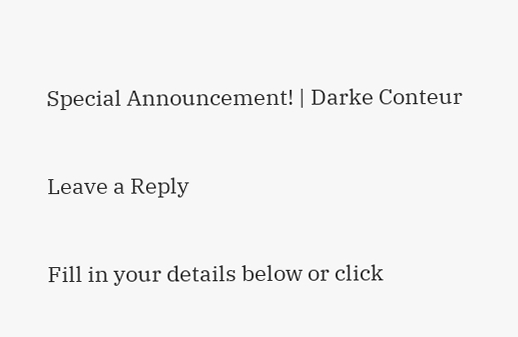Special Announcement! | Darke Conteur

Leave a Reply

Fill in your details below or click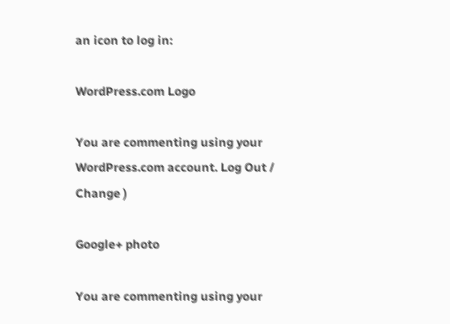an icon to log in:

WordPress.com Logo

You are commenting using your WordPress.com account. Log Out /  Change )

Google+ photo

You are commenting using your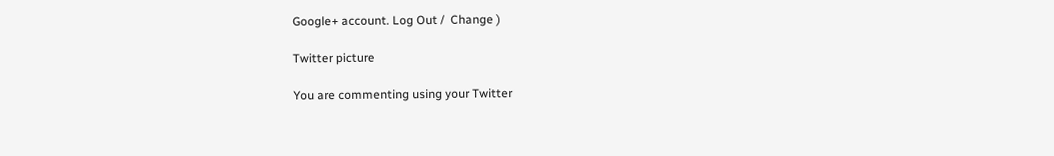Google+ account. Log Out /  Change )

Twitter picture

You are commenting using your Twitter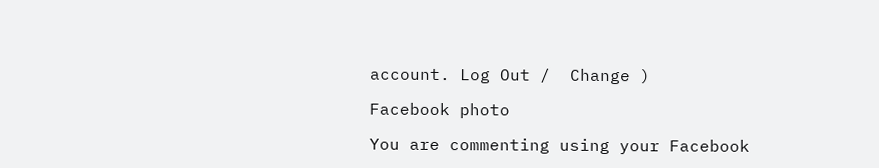account. Log Out /  Change )

Facebook photo

You are commenting using your Facebook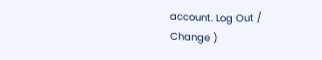account. Log Out /  Change )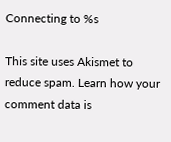Connecting to %s

This site uses Akismet to reduce spam. Learn how your comment data is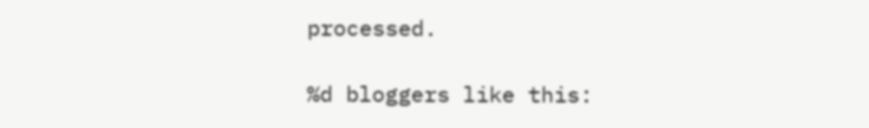processed.

%d bloggers like this: